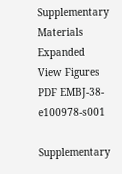Supplementary Materials Expanded View Figures PDF EMBJ-38-e100978-s001

Supplementary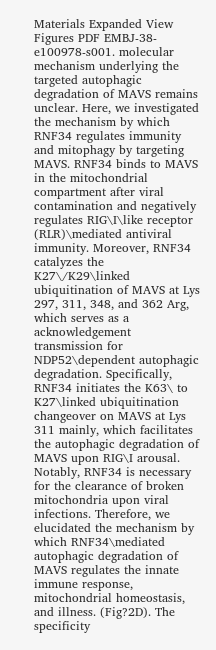Materials Expanded View Figures PDF EMBJ-38-e100978-s001. molecular mechanism underlying the targeted autophagic degradation of MAVS remains unclear. Here, we investigated the mechanism by which RNF34 regulates immunity and mitophagy by targeting MAVS. RNF34 binds to MAVS in the mitochondrial compartment after viral contamination and negatively regulates RIG\I\like receptor (RLR)\mediated antiviral immunity. Moreover, RNF34 catalyzes the K27\/K29\linked ubiquitination of MAVS at Lys 297, 311, 348, and 362 Arg, which serves as a acknowledgement transmission for NDP52\dependent autophagic degradation. Specifically, RNF34 initiates the K63\ to K27\linked ubiquitination changeover on MAVS at Lys 311 mainly, which facilitates the autophagic degradation of MAVS upon RIG\I arousal. Notably, RNF34 is necessary for the clearance of broken mitochondria upon viral infections. Therefore, we elucidated the mechanism by which RNF34\mediated autophagic degradation of MAVS regulates the innate immune response, mitochondrial homeostasis, and illness. (Fig?2D). The specificity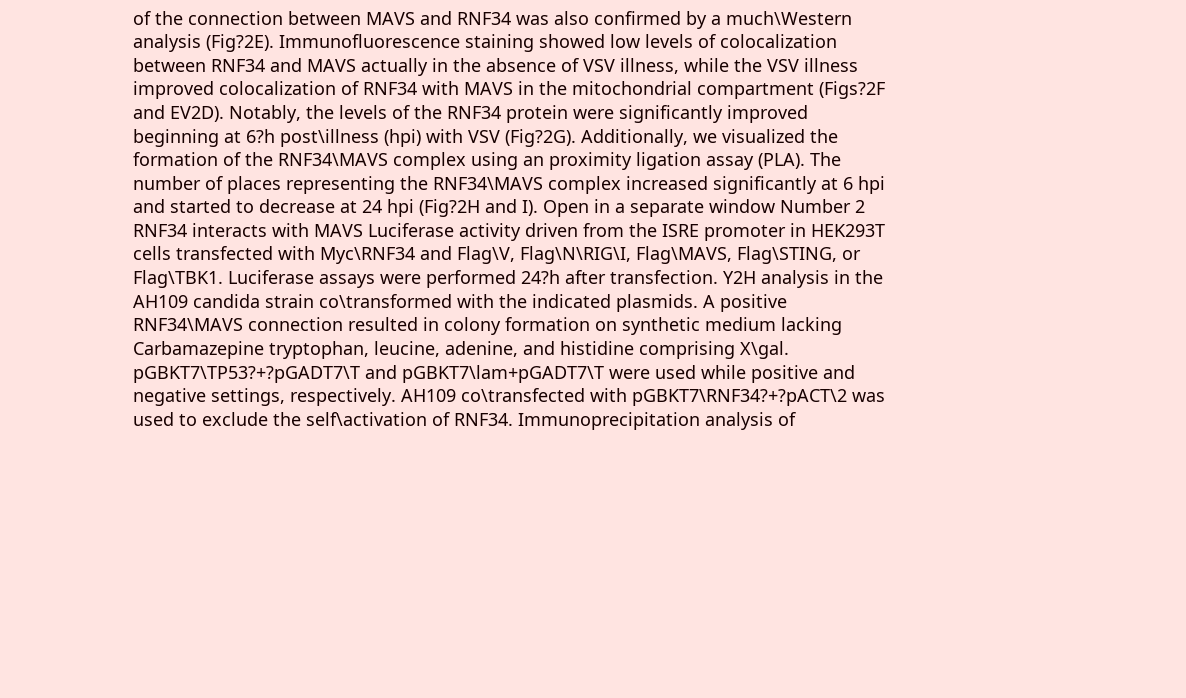of the connection between MAVS and RNF34 was also confirmed by a much\Western analysis (Fig?2E). Immunofluorescence staining showed low levels of colocalization between RNF34 and MAVS actually in the absence of VSV illness, while the VSV illness improved colocalization of RNF34 with MAVS in the mitochondrial compartment (Figs?2F and EV2D). Notably, the levels of the RNF34 protein were significantly improved beginning at 6?h post\illness (hpi) with VSV (Fig?2G). Additionally, we visualized the formation of the RNF34\MAVS complex using an proximity ligation assay (PLA). The number of places representing the RNF34\MAVS complex increased significantly at 6 hpi and started to decrease at 24 hpi (Fig?2H and I). Open in a separate window Number 2 RNF34 interacts with MAVS Luciferase activity driven from the ISRE promoter in HEK293T cells transfected with Myc\RNF34 and Flag\V, Flag\N\RIG\I, Flag\MAVS, Flag\STING, or Flag\TBK1. Luciferase assays were performed 24?h after transfection. Y2H analysis in the AH109 candida strain co\transformed with the indicated plasmids. A positive RNF34\MAVS connection resulted in colony formation on synthetic medium lacking Carbamazepine tryptophan, leucine, adenine, and histidine comprising X\gal. pGBKT7\TP53?+?pGADT7\T and pGBKT7\lam+pGADT7\T were used while positive and negative settings, respectively. AH109 co\transfected with pGBKT7\RNF34?+?pACT\2 was used to exclude the self\activation of RNF34. Immunoprecipitation analysis of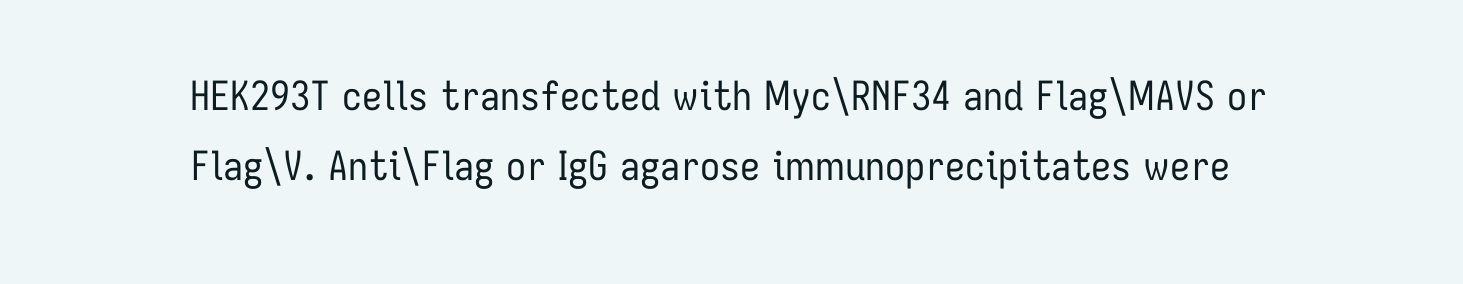HEK293T cells transfected with Myc\RNF34 and Flag\MAVS or Flag\V. Anti\Flag or IgG agarose immunoprecipitates were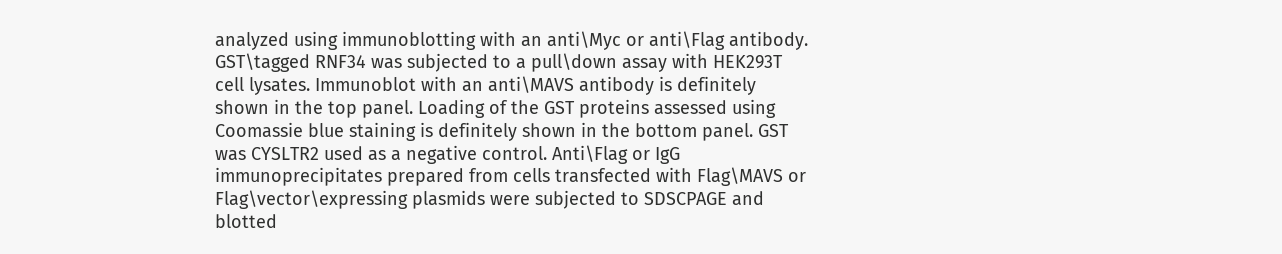analyzed using immunoblotting with an anti\Myc or anti\Flag antibody. GST\tagged RNF34 was subjected to a pull\down assay with HEK293T cell lysates. Immunoblot with an anti\MAVS antibody is definitely shown in the top panel. Loading of the GST proteins assessed using Coomassie blue staining is definitely shown in the bottom panel. GST was CYSLTR2 used as a negative control. Anti\Flag or IgG immunoprecipitates prepared from cells transfected with Flag\MAVS or Flag\vector\expressing plasmids were subjected to SDSCPAGE and blotted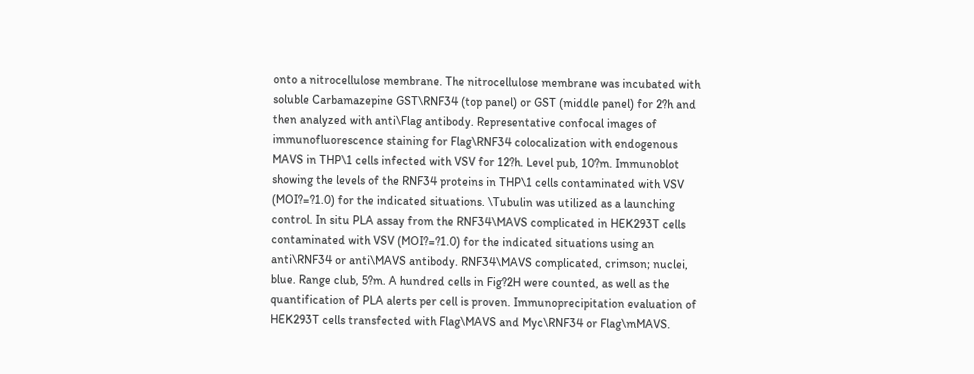onto a nitrocellulose membrane. The nitrocellulose membrane was incubated with soluble Carbamazepine GST\RNF34 (top panel) or GST (middle panel) for 2?h and then analyzed with anti\Flag antibody. Representative confocal images of immunofluorescence staining for Flag\RNF34 colocalization with endogenous MAVS in THP\1 cells infected with VSV for 12?h. Level pub, 10?m. Immunoblot showing the levels of the RNF34 proteins in THP\1 cells contaminated with VSV (MOI?=?1.0) for the indicated situations. \Tubulin was utilized as a launching control. In situ PLA assay from the RNF34\MAVS complicated in HEK293T cells contaminated with VSV (MOI?=?1.0) for the indicated situations using an anti\RNF34 or anti\MAVS antibody. RNF34\MAVS complicated, crimson; nuclei, blue. Range club, 5?m. A hundred cells in Fig?2H were counted, as well as the quantification of PLA alerts per cell is proven. Immunoprecipitation evaluation of HEK293T cells transfected with Flag\MAVS and Myc\RNF34 or Flag\mMAVS.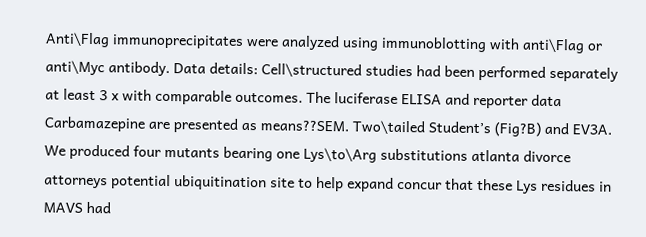Anti\Flag immunoprecipitates were analyzed using immunoblotting with anti\Flag or anti\Myc antibody. Data details: Cell\structured studies had been performed separately at least 3 x with comparable outcomes. The luciferase ELISA and reporter data Carbamazepine are presented as means??SEM. Two\tailed Student’s (Fig?B) and EV3A. We produced four mutants bearing one Lys\to\Arg substitutions atlanta divorce attorneys potential ubiquitination site to help expand concur that these Lys residues in MAVS had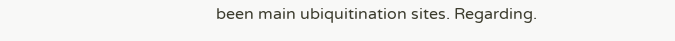been main ubiquitination sites. Regarding.